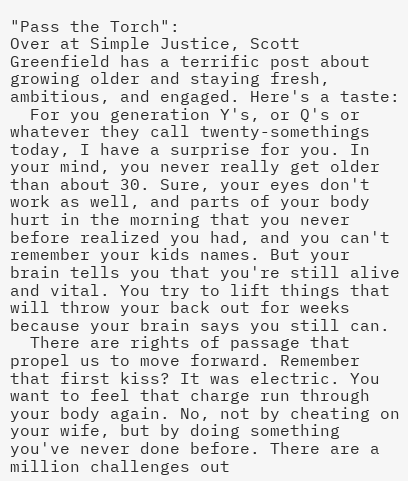"Pass the Torch":
Over at Simple Justice, Scott Greenfield has a terrific post about growing older and staying fresh, ambitious, and engaged. Here's a taste:
  For you generation Y's, or Q's or whatever they call twenty-somethings today, I have a surprise for you. In your mind, you never really get older than about 30. Sure, your eyes don't work as well, and parts of your body hurt in the morning that you never before realized you had, and you can't remember your kids names. But your brain tells you that you're still alive and vital. You try to lift things that will throw your back out for weeks because your brain says you still can.
  There are rights of passage that propel us to move forward. Remember that first kiss? It was electric. You want to feel that charge run through your body again. No, not by cheating on your wife, but by doing something you've never done before. There are a million challenges out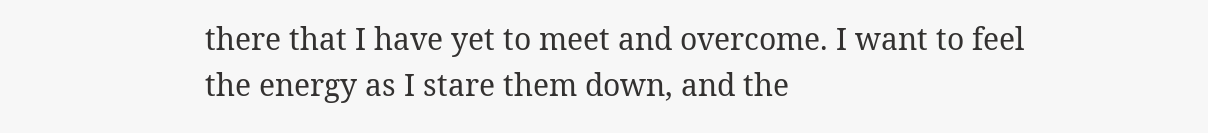there that I have yet to meet and overcome. I want to feel the energy as I stare them down, and the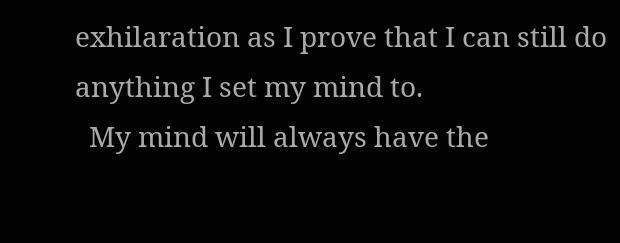exhilaration as I prove that I can still do anything I set my mind to.
  My mind will always have the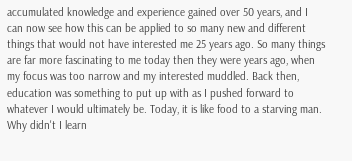accumulated knowledge and experience gained over 50 years, and I can now see how this can be applied to so many new and different things that would not have interested me 25 years ago. So many things are far more fascinating to me today then they were years ago, when my focus was too narrow and my interested muddled. Back then, education was something to put up with as I pushed forward to whatever I would ultimately be. Today, it is like food to a starving man. Why didn't I learn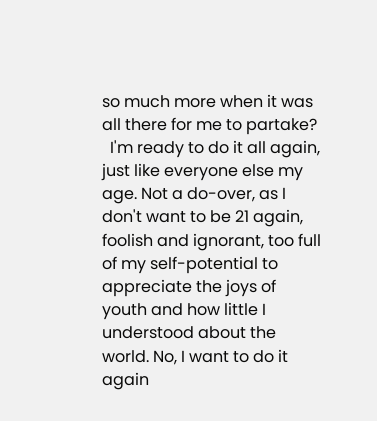so much more when it was all there for me to partake?
  I'm ready to do it all again, just like everyone else my age. Not a do-over, as I don't want to be 21 again, foolish and ignorant, too full of my self-potential to appreciate the joys of youth and how little I understood about the world. No, I want to do it again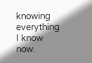knowing everything I know now.